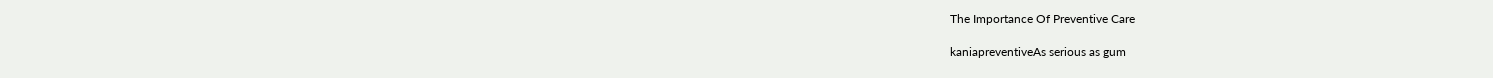The Importance Of Preventive Care

kaniapreventiveAs serious as gum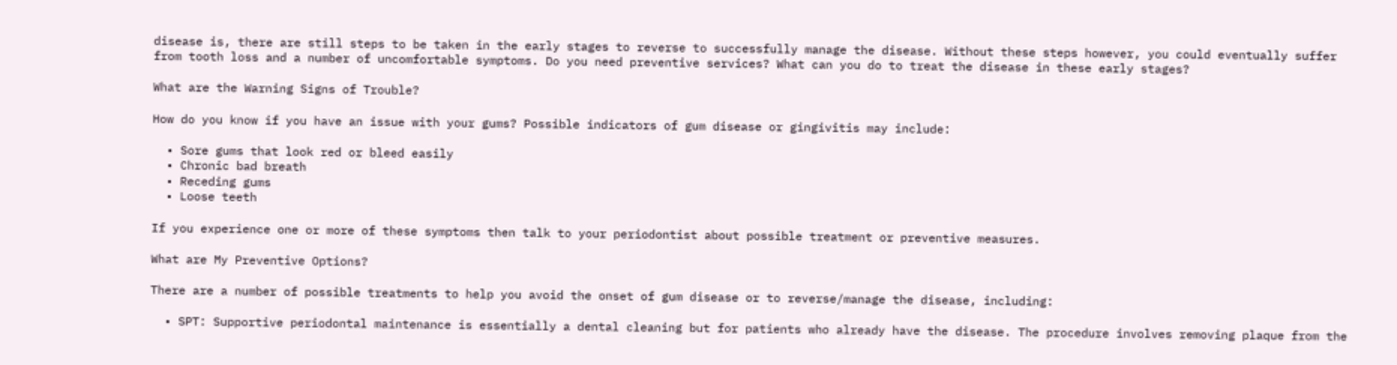disease is, there are still steps to be taken in the early stages to reverse to successfully manage the disease. Without these steps however, you could eventually suffer from tooth loss and a number of uncomfortable symptoms. Do you need preventive services? What can you do to treat the disease in these early stages?

What are the Warning Signs of Trouble?

How do you know if you have an issue with your gums? Possible indicators of gum disease or gingivitis may include:

  • Sore gums that look red or bleed easily
  • Chronic bad breath
  • Receding gums
  • Loose teeth

If you experience one or more of these symptoms then talk to your periodontist about possible treatment or preventive measures.

What are My Preventive Options?

There are a number of possible treatments to help you avoid the onset of gum disease or to reverse/manage the disease, including:

  • SPT: Supportive periodontal maintenance is essentially a dental cleaning but for patients who already have the disease. The procedure involves removing plaque from the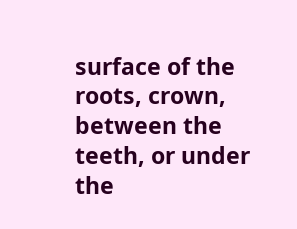surface of the roots, crown, between the teeth, or under the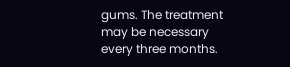gums. The treatment may be necessary every three months.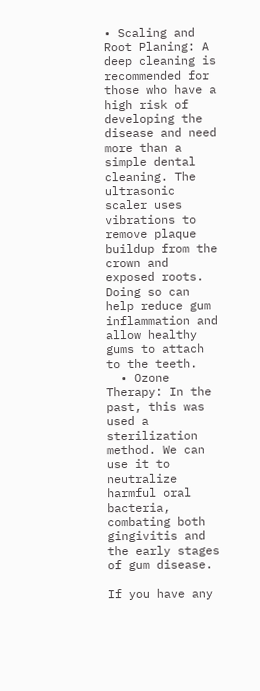• Scaling and Root Planing: A deep cleaning is recommended for those who have a high risk of developing the disease and need more than a simple dental cleaning. The ultrasonic scaler uses vibrations to remove plaque buildup from the crown and exposed roots. Doing so can help reduce gum inflammation and allow healthy gums to attach to the teeth.
  • Ozone Therapy: In the past, this was used a sterilization method. We can use it to neutralize harmful oral bacteria, combating both gingivitis and the early stages of gum disease.

If you have any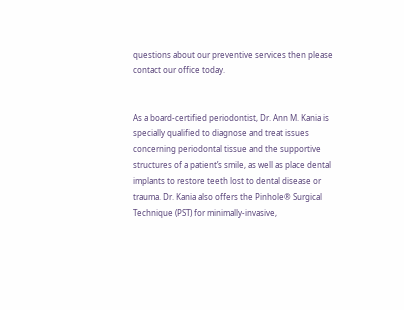questions about our preventive services then please contact our office today.


As a board-certified periodontist, Dr. Ann M. Kania is specially qualified to diagnose and treat issues concerning periodontal tissue and the supportive structures of a patient’s smile, as well as place dental implants to restore teeth lost to dental disease or trauma. Dr. Kania also offers the Pinhole® Surgical Technique (PST) for minimally-invasive,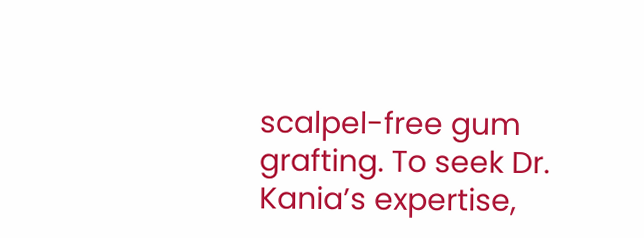scalpel-free gum grafting. To seek Dr. Kania’s expertise,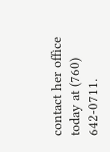contact her office today at (760) 642-0711.